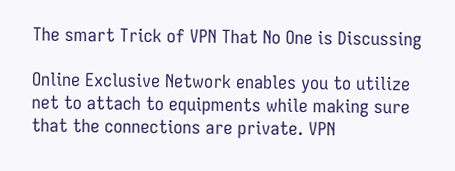The smart Trick of VPN That No One is Discussing

Online Exclusive Network enables you to utilize net to attach to equipments while making sure that the connections are private. VPN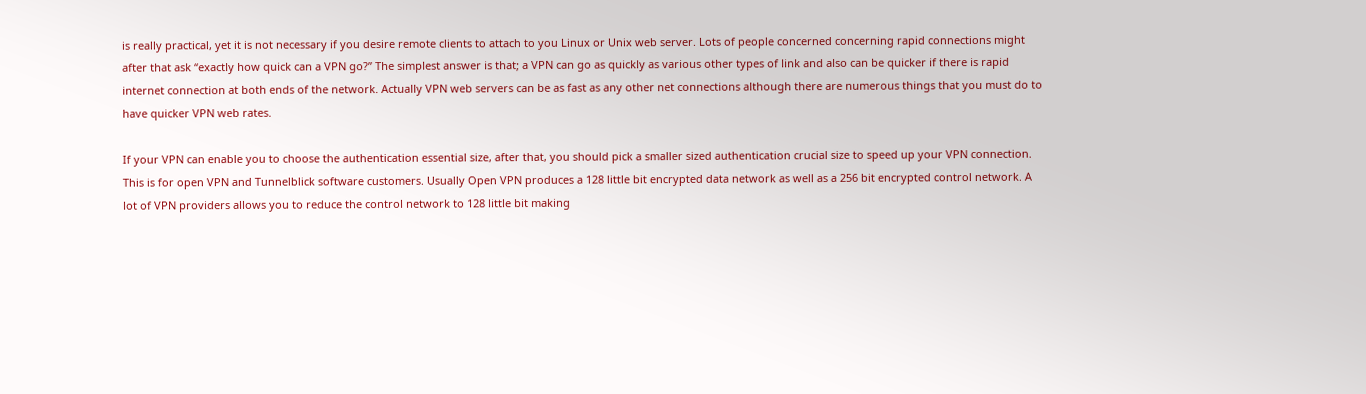is really practical, yet it is not necessary if you desire remote clients to attach to you Linux or Unix web server. Lots of people concerned concerning rapid connections might after that ask “exactly how quick can a VPN go?” The simplest answer is that; a VPN can go as quickly as various other types of link and also can be quicker if there is rapid internet connection at both ends of the network. Actually VPN web servers can be as fast as any other net connections although there are numerous things that you must do to have quicker VPN web rates.

If your VPN can enable you to choose the authentication essential size, after that, you should pick a smaller sized authentication crucial size to speed up your VPN connection. This is for open VPN and Tunnelblick software customers. Usually Open VPN produces a 128 little bit encrypted data network as well as a 256 bit encrypted control network. A lot of VPN providers allows you to reduce the control network to 128 little bit making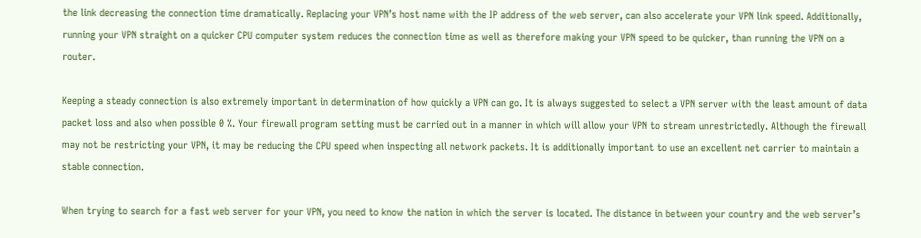the link decreasing the connection time dramatically. Replacing your VPN’s host name with the IP address of the web server, can also accelerate your VPN link speed. Additionally, running your VPN straight on a quicker CPU computer system reduces the connection time as well as therefore making your VPN speed to be quicker, than running the VPN on a router.

Keeping a steady connection is also extremely important in determination of how quickly a VPN can go. It is always suggested to select a VPN server with the least amount of data packet loss and also when possible 0 %. Your firewall program setting must be carried out in a manner in which will allow your VPN to stream unrestrictedly. Although the firewall may not be restricting your VPN, it may be reducing the CPU speed when inspecting all network packets. It is additionally important to use an excellent net carrier to maintain a stable connection.

When trying to search for a fast web server for your VPN, you need to know the nation in which the server is located. The distance in between your country and the web server’s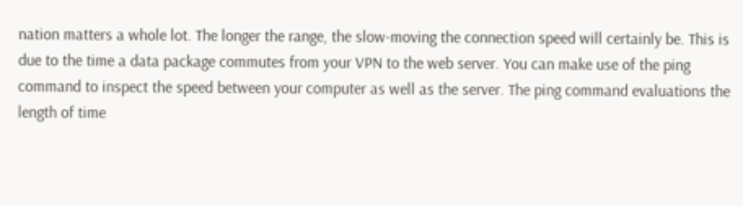nation matters a whole lot. The longer the range, the slow-moving the connection speed will certainly be. This is due to the time a data package commutes from your VPN to the web server. You can make use of the ping command to inspect the speed between your computer as well as the server. The ping command evaluations the length of time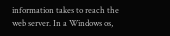information takes to reach the web server. In a Windows os,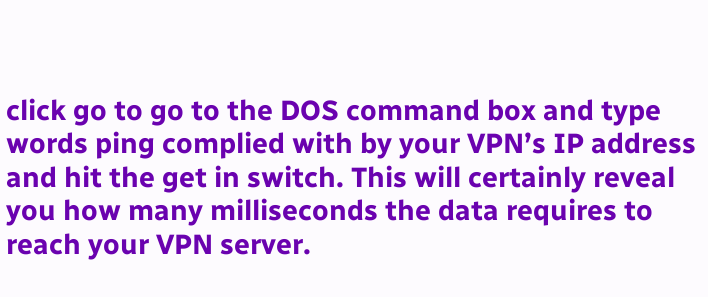click go to go to the DOS command box and type words ping complied with by your VPN’s IP address and hit the get in switch. This will certainly reveal you how many milliseconds the data requires to reach your VPN server.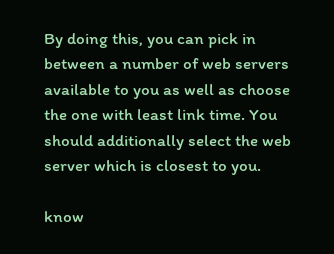By doing this, you can pick in between a number of web servers available to you as well as choose the one with least link time. You should additionally select the web server which is closest to you.

know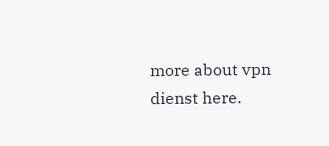more about vpn dienst here.